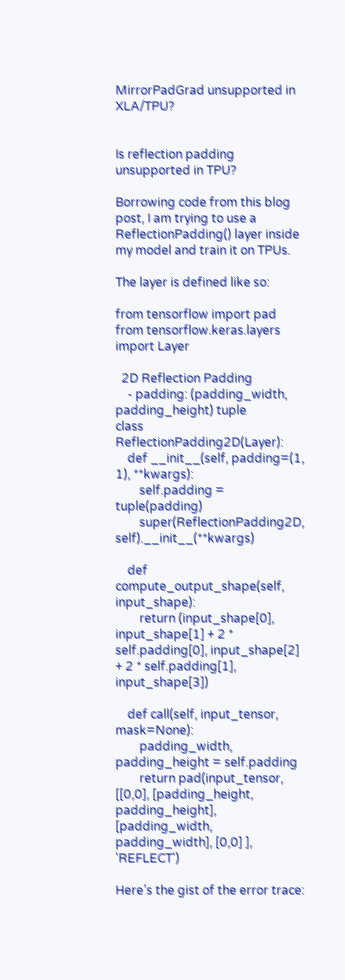MirrorPadGrad unsupported in XLA/TPU?


Is reflection padding unsupported in TPU?

Borrowing code from this blog post, I am trying to use a ReflectionPadding() layer inside my model and train it on TPUs.

The layer is defined like so:

from tensorflow import pad
from tensorflow.keras.layers import Layer

  2D Reflection Padding
    - padding: (padding_width, padding_height) tuple
class ReflectionPadding2D(Layer):
    def __init__(self, padding=(1, 1), **kwargs):
        self.padding = tuple(padding)
        super(ReflectionPadding2D, self).__init__(**kwargs)

    def compute_output_shape(self, input_shape):
        return (input_shape[0], input_shape[1] + 2 * self.padding[0], input_shape[2] + 2 * self.padding[1], input_shape[3])

    def call(self, input_tensor, mask=None):
        padding_width, padding_height = self.padding
        return pad(input_tensor, [[0,0], [padding_height, padding_height], [padding_width, padding_width], [0,0] ], 'REFLECT')

Here’s the gist of the error trace: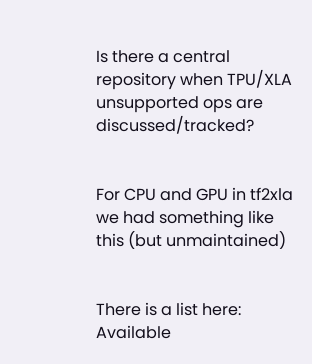Is there a central repository when TPU/XLA unsupported ops are discussed/tracked?


For CPU and GPU in tf2xla we had something like this (but unmaintained)


There is a list here: Available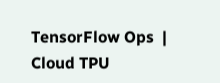TensorFlow Ops  |  Cloud TPU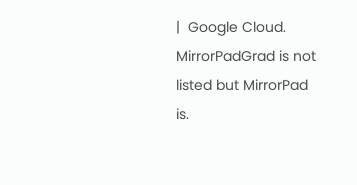|  Google Cloud. MirrorPadGrad is not listed but MirrorPad is.